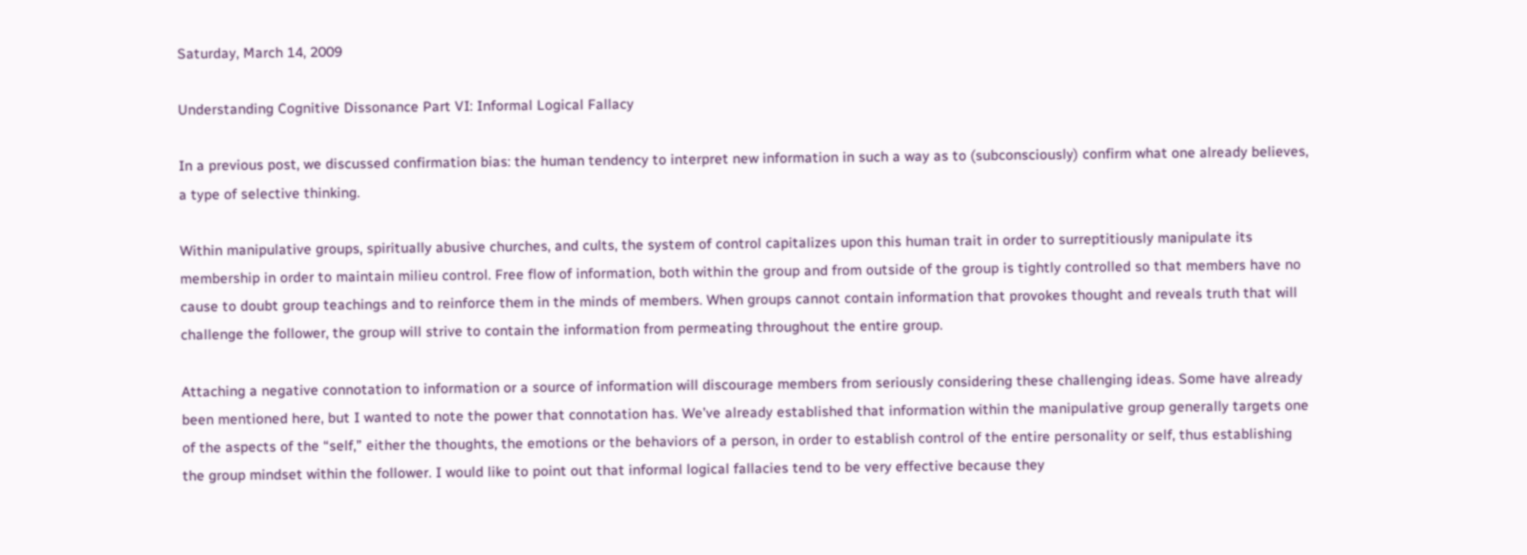Saturday, March 14, 2009

Understanding Cognitive Dissonance Part VI: Informal Logical Fallacy

In a previous post, we discussed confirmation bias: the human tendency to interpret new information in such a way as to (subconsciously) confirm what one already believes, a type of selective thinking.

Within manipulative groups, spiritually abusive churches, and cults, the system of control capitalizes upon this human trait in order to surreptitiously manipulate its membership in order to maintain milieu control. Free flow of information, both within the group and from outside of the group is tightly controlled so that members have no cause to doubt group teachings and to reinforce them in the minds of members. When groups cannot contain information that provokes thought and reveals truth that will challenge the follower, the group will strive to contain the information from permeating throughout the entire group.

Attaching a negative connotation to information or a source of information will discourage members from seriously considering these challenging ideas. Some have already been mentioned here, but I wanted to note the power that connotation has. We’ve already established that information within the manipulative group generally targets one of the aspects of the “self,” either the thoughts, the emotions or the behaviors of a person, in order to establish control of the entire personality or self, thus establishing the group mindset within the follower. I would like to point out that informal logical fallacies tend to be very effective because they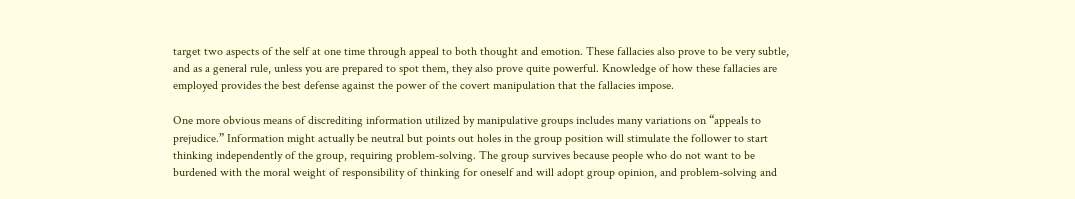target two aspects of the self at one time through appeal to both thought and emotion. These fallacies also prove to be very subtle, and as a general rule, unless you are prepared to spot them, they also prove quite powerful. Knowledge of how these fallacies are employed provides the best defense against the power of the covert manipulation that the fallacies impose.

One more obvious means of discrediting information utilized by manipulative groups includes many variations on “appeals to prejudice.” Information might actually be neutral but points out holes in the group position will stimulate the follower to start thinking independently of the group, requiring problem-solving. The group survives because people who do not want to be burdened with the moral weight of responsibility of thinking for oneself and will adopt group opinion, and problem-solving and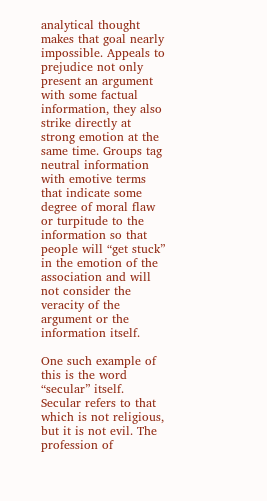analytical thought makes that goal nearly impossible. Appeals to prejudice not only present an argument with some factual information, they also strike directly at strong emotion at the same time. Groups tag neutral information with emotive terms that indicate some degree of moral flaw or turpitude to the information so that people will “get stuck” in the emotion of the association and will not consider the veracity of the argument or the information itself.

One such example of this is the word “secular” itself. Secular refers to that which is not religious, but it is not evil. The profession of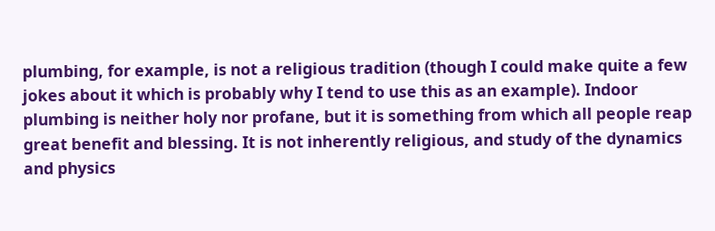plumbing, for example, is not a religious tradition (though I could make quite a few jokes about it which is probably why I tend to use this as an example). Indoor plumbing is neither holy nor profane, but it is something from which all people reap great benefit and blessing. It is not inherently religious, and study of the dynamics and physics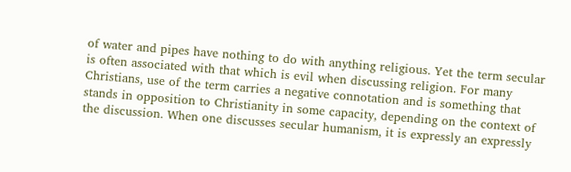of water and pipes have nothing to do with anything religious. Yet the term secular is often associated with that which is evil when discussing religion. For many Christians, use of the term carries a negative connotation and is something that stands in opposition to Christianity in some capacity, depending on the context of the discussion. When one discusses secular humanism, it is expressly an expressly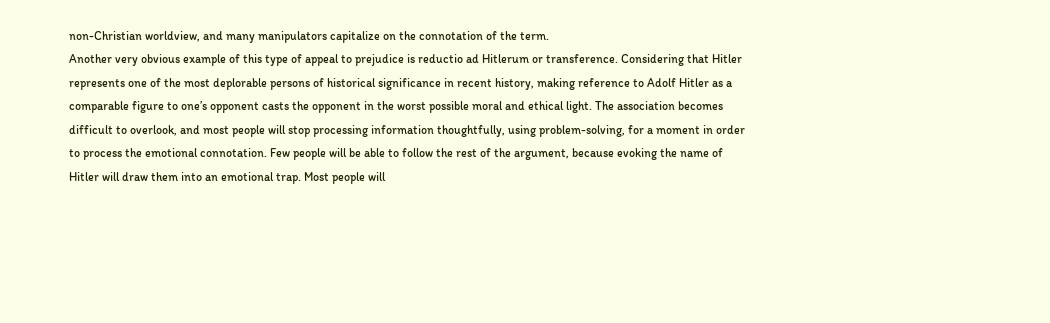non-Christian worldview, and many manipulators capitalize on the connotation of the term.
Another very obvious example of this type of appeal to prejudice is reductio ad Hitlerum or transference. Considering that Hitler represents one of the most deplorable persons of historical significance in recent history, making reference to Adolf Hitler as a comparable figure to one’s opponent casts the opponent in the worst possible moral and ethical light. The association becomes difficult to overlook, and most people will stop processing information thoughtfully, using problem-solving, for a moment in order to process the emotional connotation. Few people will be able to follow the rest of the argument, because evoking the name of Hitler will draw them into an emotional trap. Most people will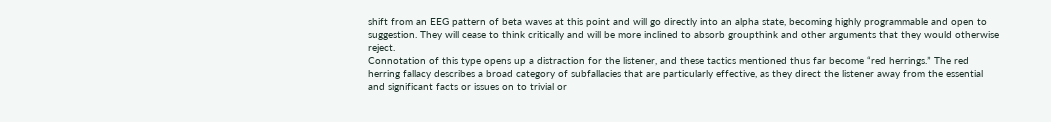shift from an EEG pattern of beta waves at this point and will go directly into an alpha state, becoming highly programmable and open to suggestion. They will cease to think critically and will be more inclined to absorb groupthink and other arguments that they would otherwise reject.
Connotation of this type opens up a distraction for the listener, and these tactics mentioned thus far become “red herrings.” The red herring fallacy describes a broad category of subfallacies that are particularly effective, as they direct the listener away from the essential and significant facts or issues on to trivial or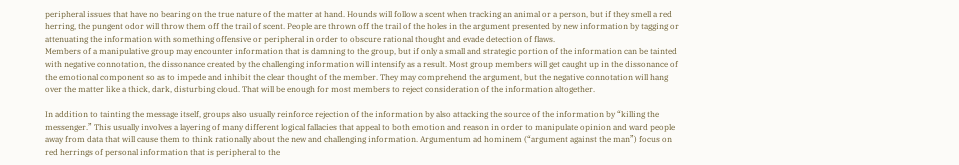peripheral issues that have no bearing on the true nature of the matter at hand. Hounds will follow a scent when tracking an animal or a person, but if they smell a red herring, the pungent odor will throw them off the trail of scent. People are thrown off the trail of the holes in the argument presented by new information by tagging or attenuating the information with something offensive or peripheral in order to obscure rational thought and evade detection of flaws.
Members of a manipulative group may encounter information that is damning to the group, but if only a small and strategic portion of the information can be tainted with negative connotation, the dissonance created by the challenging information will intensify as a result. Most group members will get caught up in the dissonance of the emotional component so as to impede and inhibit the clear thought of the member. They may comprehend the argument, but the negative connotation will hang over the matter like a thick, dark, disturbing cloud. That will be enough for most members to reject consideration of the information altogether.

In addition to tainting the message itself, groups also usually reinforce rejection of the information by also attacking the source of the information by “killing the messenger.” This usually involves a layering of many different logical fallacies that appeal to both emotion and reason in order to manipulate opinion and ward people away from data that will cause them to think rationally about the new and challenging information. Argumentum ad hominem (“argument against the man”) focus on red herrings of personal information that is peripheral to the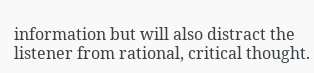information but will also distract the listener from rational, critical thought.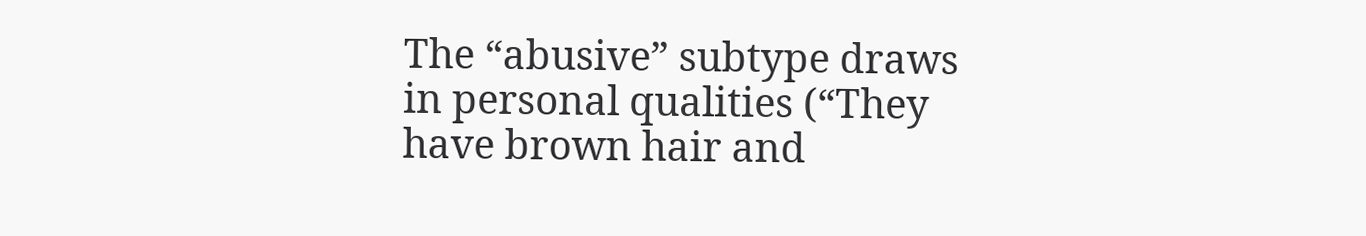The “abusive” subtype draws in personal qualities (“They have brown hair and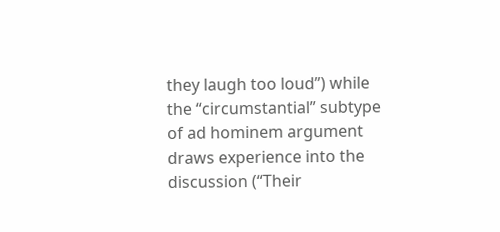they laugh too loud”) while the “circumstantial” subtype of ad hominem argument draws experience into the discussion (“Their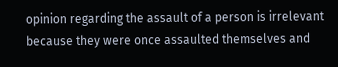opinion regarding the assault of a person is irrelevant because they were once assaulted themselves and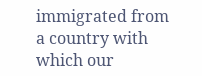immigrated from a country with which our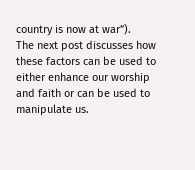country is now at war”).
The next post discusses how these factors can be used to either enhance our worship and faith or can be used to manipulate us.